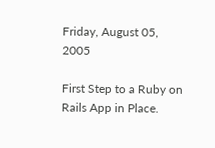Friday, August 05, 2005

First Step to a Ruby on Rails App in Place.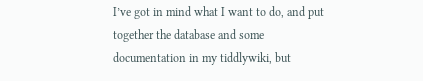I’ve got in mind what I want to do, and put together the database and some documentation in my tiddlywiki, but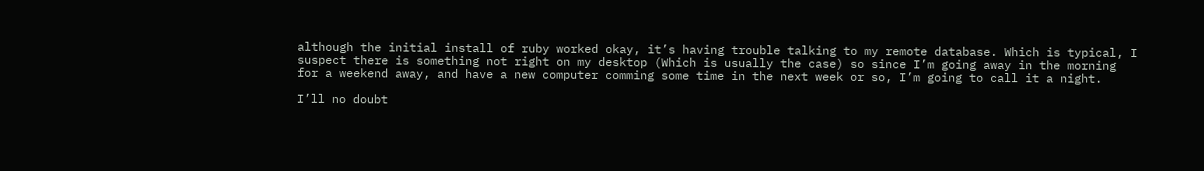although the initial install of ruby worked okay, it’s having trouble talking to my remote database. Which is typical, I suspect there is something not right on my desktop (Which is usually the case) so since I’m going away in the morning for a weekend away, and have a new computer comming some time in the next week or so, I’m going to call it a night.

I’ll no doubt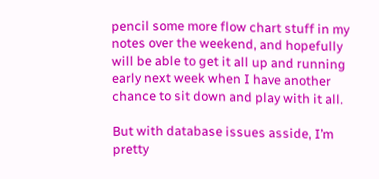pencil some more flow chart stuff in my notes over the weekend, and hopefully will be able to get it all up and running early next week when I have another chance to sit down and play with it all.

But with database issues asside, I’m pretty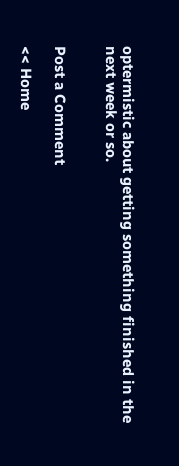optermistic about getting something finished in the next week or so.


Post a Comment

<< Home